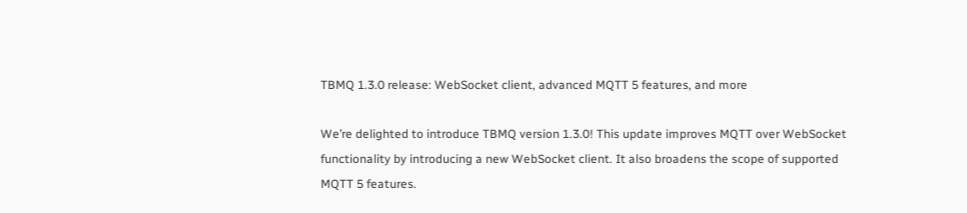TBMQ 1.3.0 release: WebSocket client, advanced MQTT 5 features, and more

We’re delighted to introduce TBMQ version 1.3.0! This update improves MQTT over WebSocket functionality by introducing a new WebSocket client. It also broadens the scope of supported MQTT 5 features.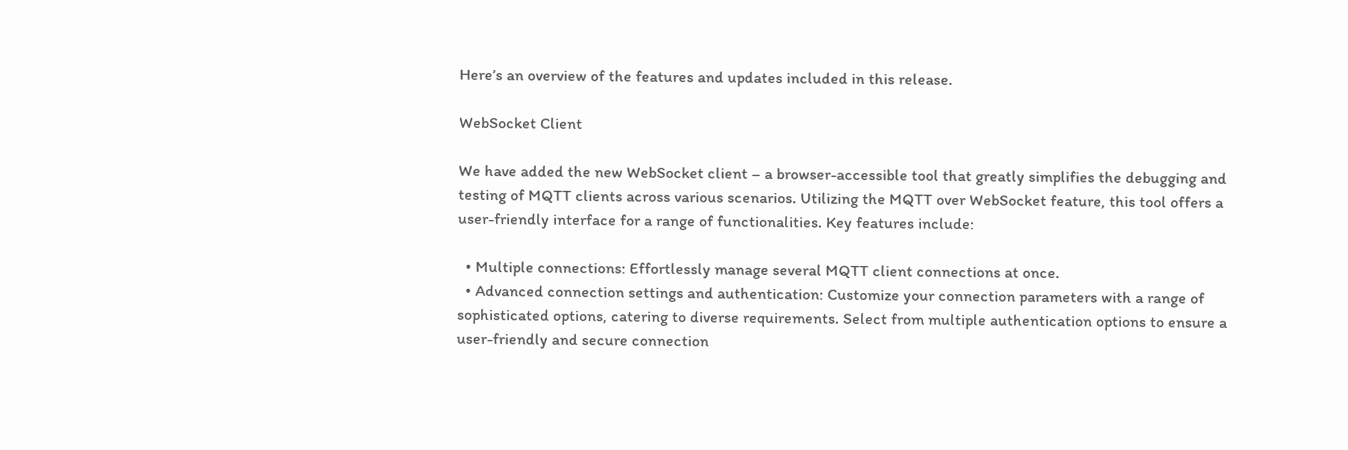Here’s an overview of the features and updates included in this release.

WebSocket Client

We have added the new WebSocket client – a browser-accessible tool that greatly simplifies the debugging and testing of MQTT clients across various scenarios. Utilizing the MQTT over WebSocket feature, this tool offers a user-friendly interface for a range of functionalities. Key features include:

  • Multiple connections: Effortlessly manage several MQTT client connections at once.
  • Advanced connection settings and authentication: Customize your connection parameters with a range of sophisticated options, catering to diverse requirements. Select from multiple authentication options to ensure a user-friendly and secure connection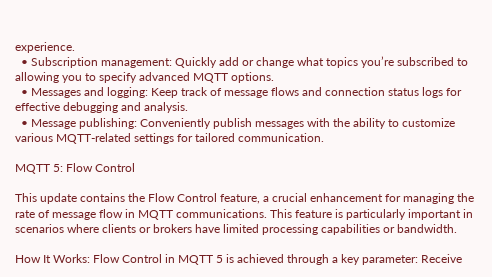experience.
  • Subscription management: Quickly add or change what topics you’re subscribed to allowing you to specify advanced MQTT options.
  • Messages and logging: Keep track of message flows and connection status logs for effective debugging and analysis.
  • Message publishing: Conveniently publish messages with the ability to customize various MQTT-related settings for tailored communication.

MQTT 5: Flow Control

This update contains the Flow Control feature, a crucial enhancement for managing the rate of message flow in MQTT communications. This feature is particularly important in scenarios where clients or brokers have limited processing capabilities or bandwidth.

How It Works: Flow Control in MQTT 5 is achieved through a key parameter: Receive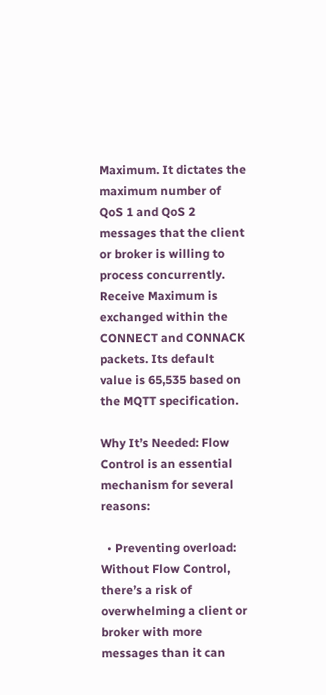Maximum. It dictates the maximum number of QoS 1 and QoS 2 messages that the client or broker is willing to process concurrently. Receive Maximum is exchanged within the CONNECT and CONNACK packets. Its default value is 65,535 based on the MQTT specification.

Why It’s Needed: Flow Control is an essential mechanism for several reasons:

  • Preventing overload: Without Flow Control, there’s a risk of overwhelming a client or broker with more messages than it can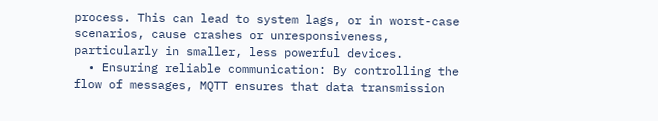process. This can lead to system lags, or in worst-case scenarios, cause crashes or unresponsiveness, particularly in smaller, less powerful devices.
  • Ensuring reliable communication: By controlling the flow of messages, MQTT ensures that data transmission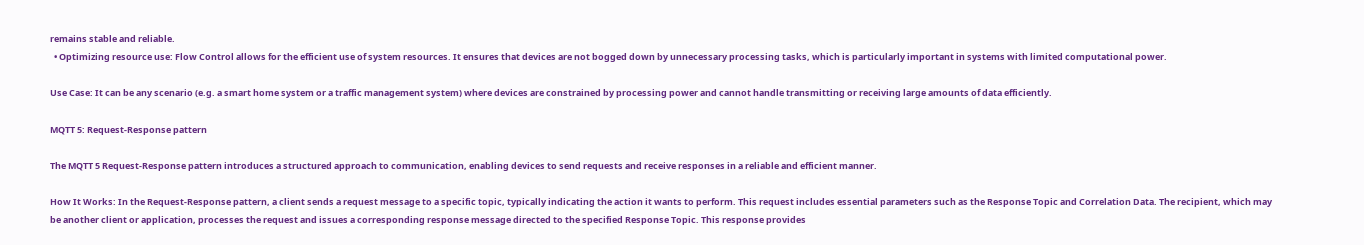remains stable and reliable.
  • Optimizing resource use: Flow Control allows for the efficient use of system resources. It ensures that devices are not bogged down by unnecessary processing tasks, which is particularly important in systems with limited computational power.

Use Case: It can be any scenario (e.g. a smart home system or a traffic management system) where devices are constrained by processing power and cannot handle transmitting or receiving large amounts of data efficiently.

MQTT 5: Request-Response pattern

The MQTT 5 Request-Response pattern introduces a structured approach to communication, enabling devices to send requests and receive responses in a reliable and efficient manner.

How It Works: In the Request-Response pattern, a client sends a request message to a specific topic, typically indicating the action it wants to perform. This request includes essential parameters such as the Response Topic and Correlation Data. The recipient, which may be another client or application, processes the request and issues a corresponding response message directed to the specified Response Topic. This response provides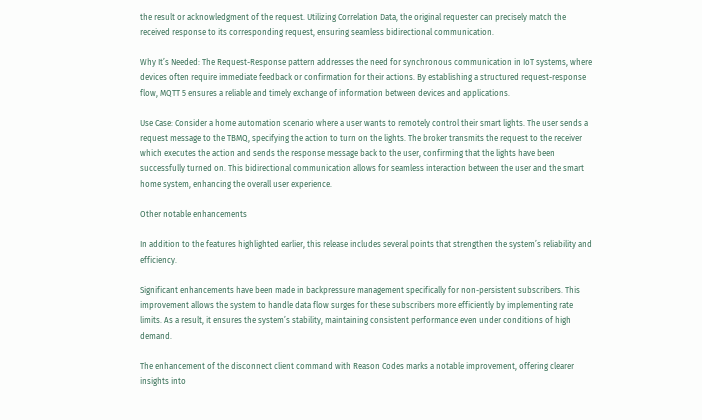the result or acknowledgment of the request. Utilizing Correlation Data, the original requester can precisely match the received response to its corresponding request, ensuring seamless bidirectional communication.

Why It’s Needed: The Request-Response pattern addresses the need for synchronous communication in IoT systems, where devices often require immediate feedback or confirmation for their actions. By establishing a structured request-response flow, MQTT 5 ensures a reliable and timely exchange of information between devices and applications.

Use Case: Consider a home automation scenario where a user wants to remotely control their smart lights. The user sends a request message to the TBMQ, specifying the action to turn on the lights. The broker transmits the request to the receiver which executes the action and sends the response message back to the user, confirming that the lights have been successfully turned on. This bidirectional communication allows for seamless interaction between the user and the smart home system, enhancing the overall user experience.

Other notable enhancements

In addition to the features highlighted earlier, this release includes several points that strengthen the system’s reliability and efficiency.

Significant enhancements have been made in backpressure management specifically for non-persistent subscribers. This improvement allows the system to handle data flow surges for these subscribers more efficiently by implementing rate limits. As a result, it ensures the system’s stability, maintaining consistent performance even under conditions of high demand.

The enhancement of the disconnect client command with Reason Codes marks a notable improvement, offering clearer insights into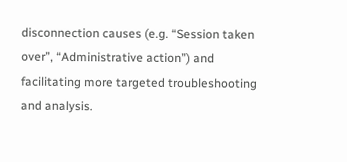disconnection causes (e.g. “Session taken over”, “Administrative action”) and facilitating more targeted troubleshooting and analysis.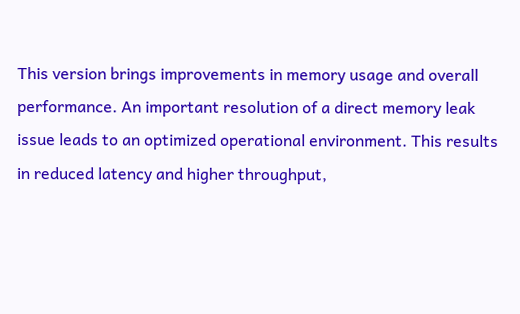This version brings improvements in memory usage and overall performance. An important resolution of a direct memory leak issue leads to an optimized operational environment. This results in reduced latency and higher throughput,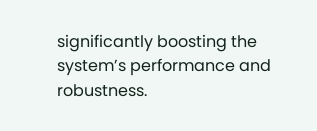significantly boosting the system’s performance and robustness.